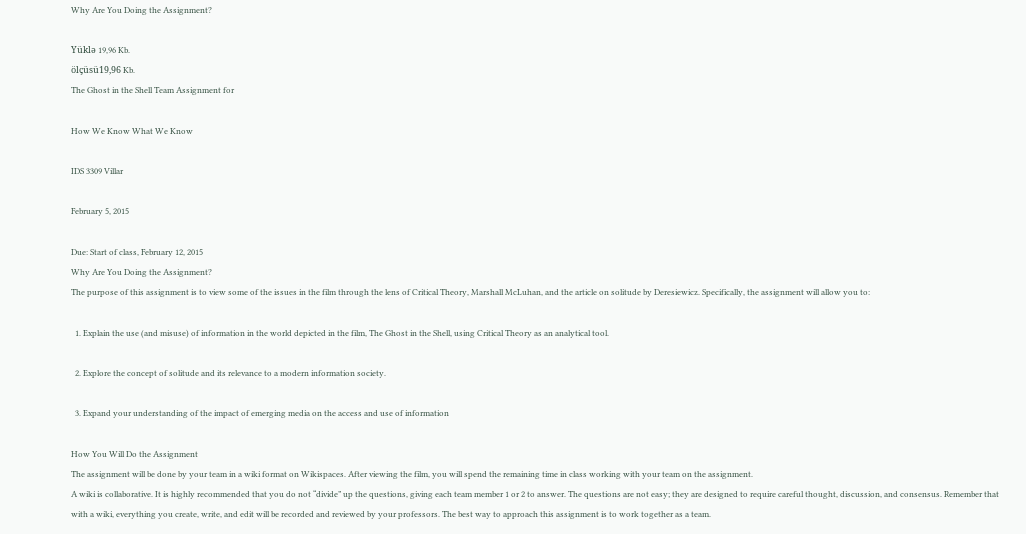Why Are You Doing the Assignment?

Yüklə 19,96 Kb.
ölçüsü19,96 Kb.
The Ghost in the Shell Team Assignment for

How We Know What We Know

IDS 3309 Villar

February 5, 2015

Due: Start of class, February 12, 2015
Why Are You Doing the Assignment?
The purpose of this assignment is to view some of the issues in the film through the lens of Critical Theory, Marshall McLuhan, and the article on solitude by Deresiewicz. Specifically, the assignment will allow you to:

  1. Explain the use (and misuse) of information in the world depicted in the film, The Ghost in the Shell, using Critical Theory as an analytical tool.

  2. Explore the concept of solitude and its relevance to a modern information society.

  3. Expand your understanding of the impact of emerging media on the access and use of information

How You Will Do the Assignment
The assignment will be done by your team in a wiki format on Wikispaces. After viewing the film, you will spend the remaining time in class working with your team on the assignment.
A wiki is collaborative. It is highly recommended that you do not “divide” up the questions, giving each team member 1 or 2 to answer. The questions are not easy; they are designed to require careful thought, discussion, and consensus. Remember that with a wiki, everything you create, write, and edit will be recorded and reviewed by your professors. The best way to approach this assignment is to work together as a team.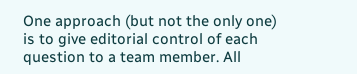One approach (but not the only one) is to give editorial control of each question to a team member. All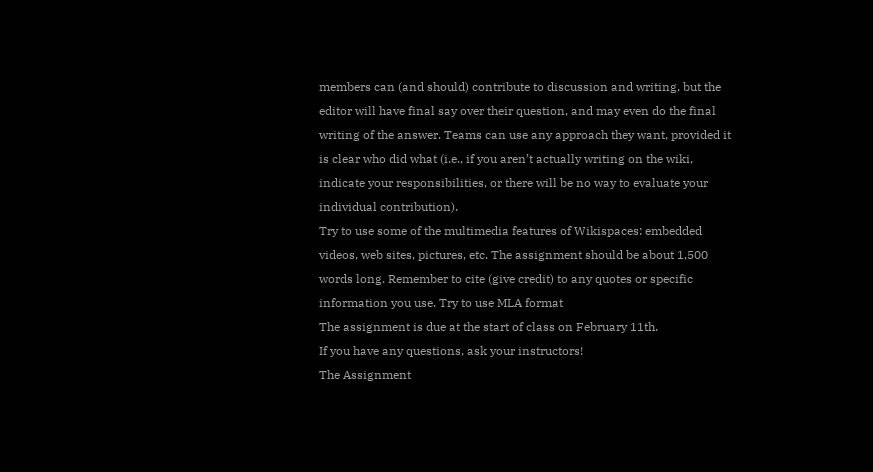members can (and should) contribute to discussion and writing, but the editor will have final say over their question, and may even do the final writing of the answer. Teams can use any approach they want, provided it is clear who did what (i.e., if you aren’t actually writing on the wiki, indicate your responsibilities, or there will be no way to evaluate your individual contribution).
Try to use some of the multimedia features of Wikispaces: embedded videos, web sites, pictures, etc. The assignment should be about 1,500 words long. Remember to cite (give credit) to any quotes or specific information you use. Try to use MLA format
The assignment is due at the start of class on February 11th.
If you have any questions, ask your instructors!
The Assignment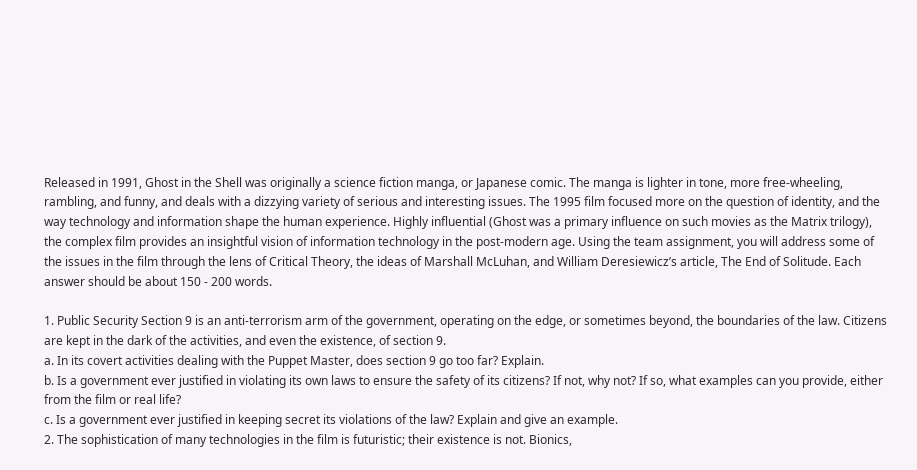Released in 1991, Ghost in the Shell was originally a science fiction manga, or Japanese comic. The manga is lighter in tone, more free-wheeling, rambling, and funny, and deals with a dizzying variety of serious and interesting issues. The 1995 film focused more on the question of identity, and the way technology and information shape the human experience. Highly influential (Ghost was a primary influence on such movies as the Matrix trilogy), the complex film provides an insightful vision of information technology in the post-modern age. Using the team assignment, you will address some of the issues in the film through the lens of Critical Theory, the ideas of Marshall McLuhan, and William Deresiewicz’s article, The End of Solitude. Each answer should be about 150 - 200 words.

1. Public Security Section 9 is an anti-terrorism arm of the government, operating on the edge, or sometimes beyond, the boundaries of the law. Citizens are kept in the dark of the activities, and even the existence, of section 9.
a. In its covert activities dealing with the Puppet Master, does section 9 go too far? Explain.
b. Is a government ever justified in violating its own laws to ensure the safety of its citizens? If not, why not? If so, what examples can you provide, either from the film or real life?
c. Is a government ever justified in keeping secret its violations of the law? Explain and give an example.
2. The sophistication of many technologies in the film is futuristic; their existence is not. Bionics,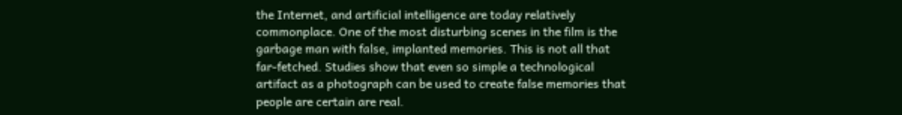the Internet, and artificial intelligence are today relatively commonplace. One of the most disturbing scenes in the film is the garbage man with false, implanted memories. This is not all that far-fetched. Studies show that even so simple a technological artifact as a photograph can be used to create false memories that people are certain are real.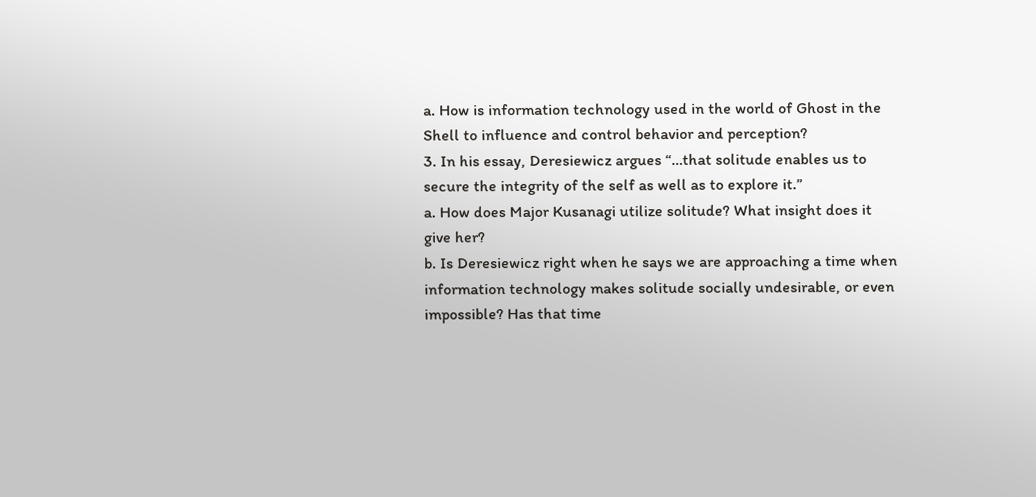a. How is information technology used in the world of Ghost in the Shell to influence and control behavior and perception?
3. In his essay, Deresiewicz argues “…that solitude enables us to secure the integrity of the self as well as to explore it.”
a. How does Major Kusanagi utilize solitude? What insight does it give her?
b. Is Deresiewicz right when he says we are approaching a time when information technology makes solitude socially undesirable, or even impossible? Has that time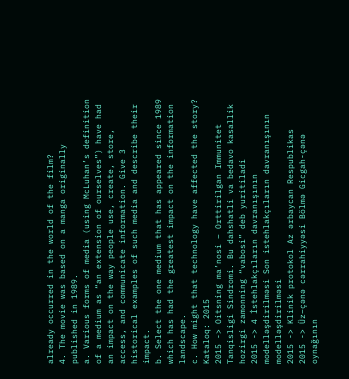already occurred in the world of the film?
4. The movie was based on a manga originally published in 1989.
a. Various forms of media (using McLuhan’s definition of a medium as “an extension of ourselves”) have had an impact on the way people use, create, store, access, and communicate information. Give 3 historical examples of such media and describe their impact.
b. Select the one medium that has appeared since 1989 which has had the greatest impact on the information landscape.
c. How might that technology have affected the story?
Kataloq: 2015
2015 -> Oitsning ma’nosi – Orttirilgan Immunitet Tanqisligi Sindromi. Bu dahshatli va bedavo kasallik hozirgi zamonning “vabosi” deb yuritiladi
2015 -> 4 İstehlakçıların davranışının modelləşdirilməsi Son istehlakçıların davranışının modelləşdirilməsi
2015 -> Klinik protokol Az ərbaycan Respublikas
2015 -> Üz–çənə cərrahiyyəsi Bölmə Gicgah-çənə oynağının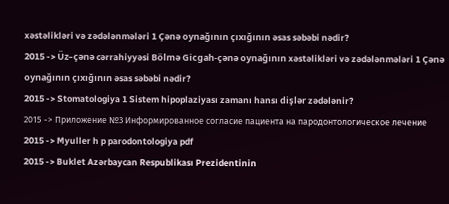xəstəlikləri və zədələnmələri 1 Çənə oynağının çıxığının əsas səbəbi nədir?
2015 -> Üz–çənə cərrahiyyəsi Bölmə Gicgah-çənə oynağının xəstəlikləri və zədələnmələri 1 Çənə oynağının çıxığının əsas səbəbi nədir?
2015 -> Stomatologiya 1 Sistem hipoplaziyası zamanı hansı dişlər zədələnir?
2015 -> Приложение №3 Информированное согласие пациента на пародонтологическое лечение
2015 -> Myuller h p parodontologiya pdf
2015 -> Buklet Azərbaycan Respublikası Prezidentinin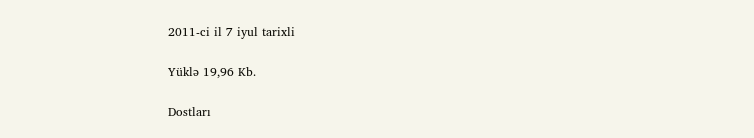2011-ci il 7 iyul tarixli

Yüklə 19,96 Kb.

Dostları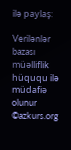ilə paylaş:

Verilənlər bazası müəlliflik hüququ ilə müdafiə olunur ©azkurs.org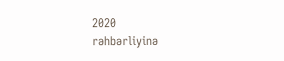2020
rəhbərliyinə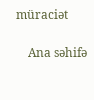müraciət

    Ana səhifə